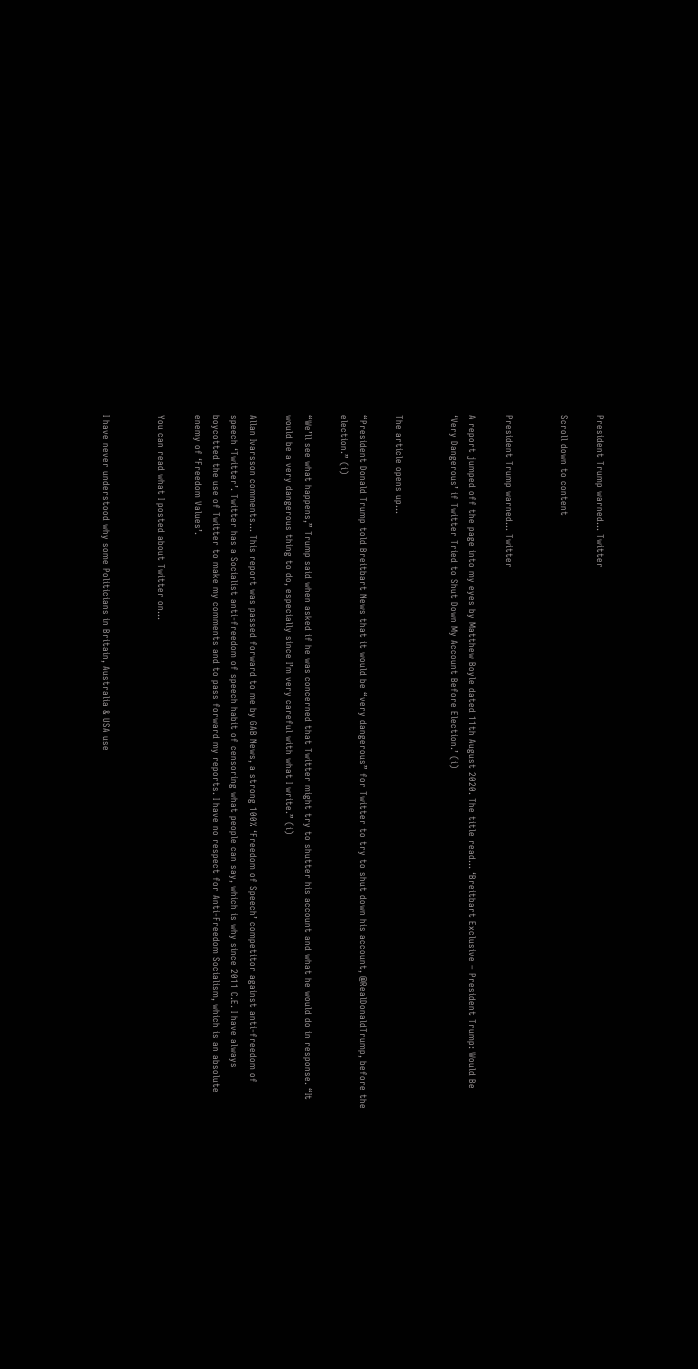President Trump warned… Twitter

Scroll down to content


President Trump warned… Twitter

A report jumped off the page into my eyes by Matthew Boyle dated 11th August 2020. The title read… ‘Breitbart Exclusive – President Trump: Would Be ‘Very Dangerous’ if Twitter Tried to Shut Down My Account Before Election.’ (i)


The article opens up…

“President Donald Trump told Breitbart News that it would be “very dangerous” for Twitter to try to shut down his account, @RealDonaldTrump, before the election.” (i)

“We’ll see what happens,” Trump said when asked if he was concerned that Twitter might try to shutter his account and what he would do in response. “It would be a very dangerous thing to do, especially since I’m very careful with what I write.” (i)

Allan Ivarsson comments… This report was passed forward to me by GAB News, a strong 100% ‘Freedom of Speech’ competitor against anti-freedom of speech ‘Twitter’. Twitter has a Socialist anti-freedom of speech habit of censoring what people can say, which is why since 2011 C.E. I have always boycotted the use of Twitter to make my comments and to pass forward my reports. I have no respect for Anti-Freedom Socialism, which is an absolute enemy of ‘Freedom Values’.

You can read what I posted about Twitter on…


I have never understood why some Politicians in Britain, Australia & USA use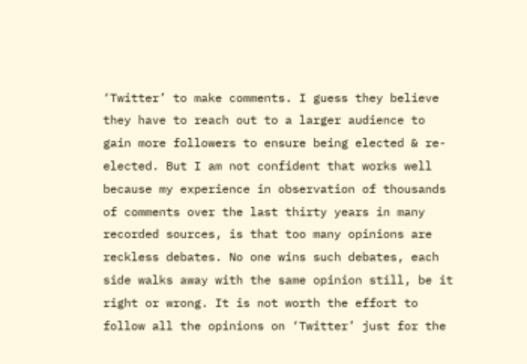‘Twitter’ to make comments. I guess they believe they have to reach out to a larger audience to gain more followers to ensure being elected & re-elected. But I am not confident that works well because my experience in observation of thousands of comments over the last thirty years in many recorded sources, is that too many opinions are reckless debates. No one wins such debates, each side walks away with the same opinion still, be it right or wrong. It is not worth the effort to follow all the opinions on ‘Twitter’ just for the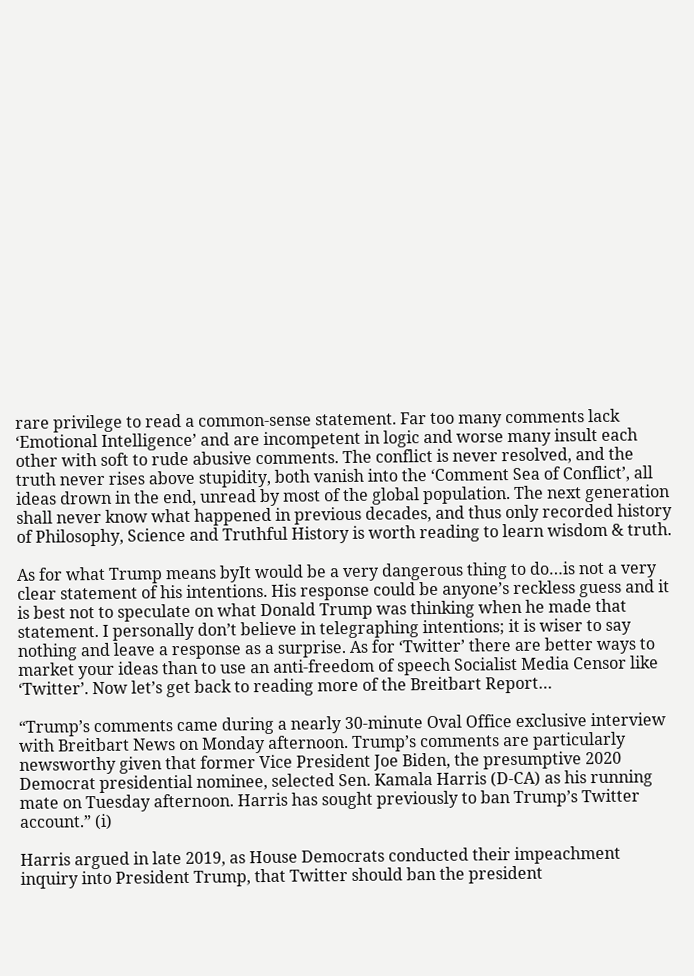rare privilege to read a common-sense statement. Far too many comments lack ‘Emotional Intelligence’ and are incompetent in logic and worse many insult each other with soft to rude abusive comments. The conflict is never resolved, and the truth never rises above stupidity, both vanish into the ‘Comment Sea of Conflict’, all ideas drown in the end, unread by most of the global population. The next generation shall never know what happened in previous decades, and thus only recorded history of Philosophy, Science and Truthful History is worth reading to learn wisdom & truth.

As for what Trump means byIt would be a very dangerous thing to do…is not a very clear statement of his intentions. His response could be anyone’s reckless guess and it is best not to speculate on what Donald Trump was thinking when he made that statement. I personally don’t believe in telegraphing intentions; it is wiser to say nothing and leave a response as a surprise. As for ‘Twitter’ there are better ways to market your ideas than to use an anti-freedom of speech Socialist Media Censor like ‘Twitter’. Now let’s get back to reading more of the Breitbart Report…

“Trump’s comments came during a nearly 30-minute Oval Office exclusive interview with Breitbart News on Monday afternoon. Trump’s comments are particularly newsworthy given that former Vice President Joe Biden, the presumptive 2020 Democrat presidential nominee, selected Sen. Kamala Harris (D-CA) as his running mate on Tuesday afternoon. Harris has sought previously to ban Trump’s Twitter account.” (i)

Harris argued in late 2019, as House Democrats conducted their impeachment inquiry into President Trump, that Twitter should ban the president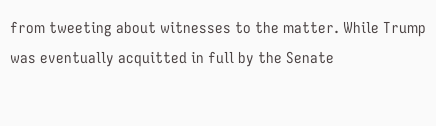from tweeting about witnesses to the matter. While Trump was eventually acquitted in full by the Senate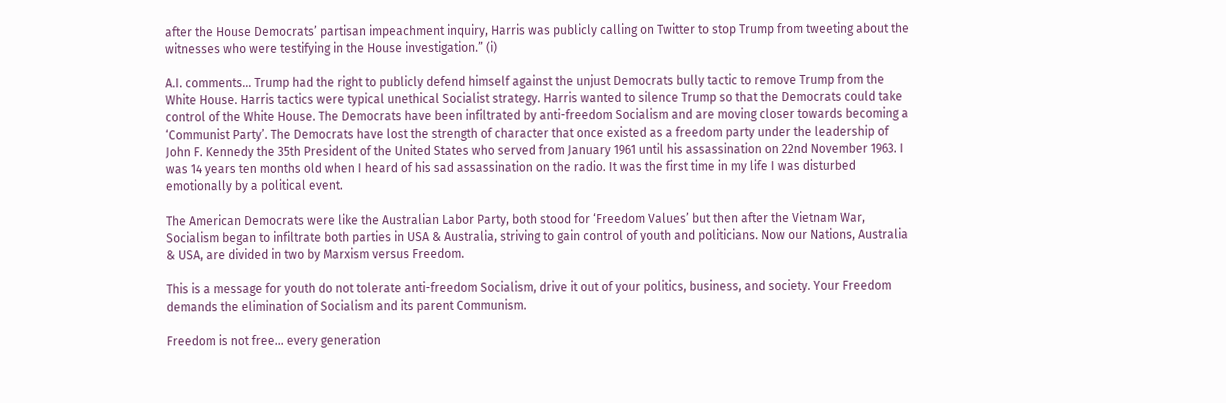after the House Democrats’ partisan impeachment inquiry, Harris was publicly calling on Twitter to stop Trump from tweeting about the witnesses who were testifying in the House investigation.” (i)

A.I. comments… Trump had the right to publicly defend himself against the unjust Democrats bully tactic to remove Trump from the White House. Harris tactics were typical unethical Socialist strategy. Harris wanted to silence Trump so that the Democrats could take control of the White House. The Democrats have been infiltrated by anti-freedom Socialism and are moving closer towards becoming a ‘Communist Party’. The Democrats have lost the strength of character that once existed as a freedom party under the leadership of John F. Kennedy the 35th President of the United States who served from January 1961 until his assassination on 22nd November 1963. I was 14 years ten months old when I heard of his sad assassination on the radio. It was the first time in my life I was disturbed emotionally by a political event.

The American Democrats were like the Australian Labor Party, both stood for ‘Freedom Values’ but then after the Vietnam War, Socialism began to infiltrate both parties in USA & Australia, striving to gain control of youth and politicians. Now our Nations, Australia & USA, are divided in two by Marxism versus Freedom.

This is a message for youth do not tolerate anti-freedom Socialism, drive it out of your politics, business, and society. Your Freedom demands the elimination of Socialism and its parent Communism.

Freedom is not free… every generation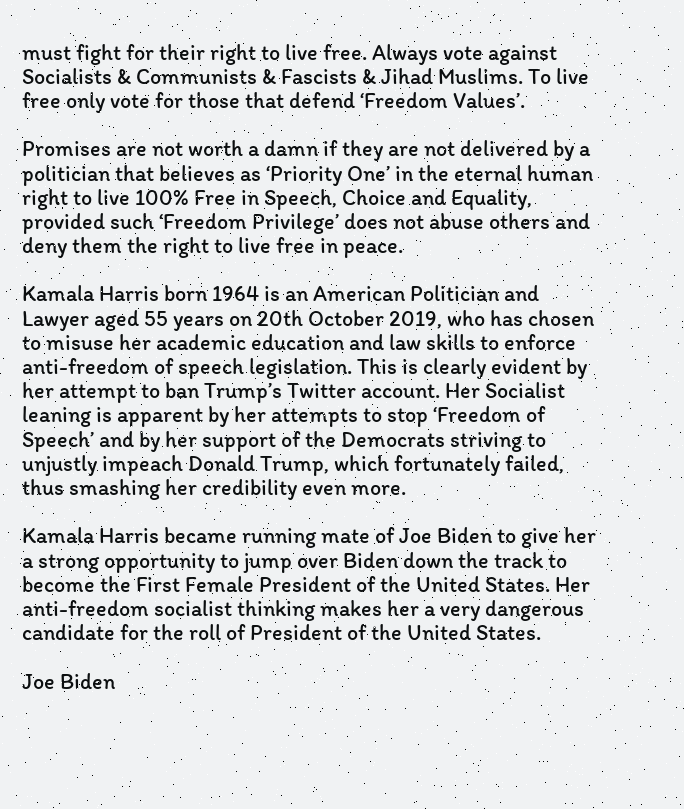must fight for their right to live free. Always vote against Socialists & Communists & Fascists & Jihad Muslims. To live free only vote for those that defend ‘Freedom Values’.

Promises are not worth a damn if they are not delivered by a politician that believes as ‘Priority One’ in the eternal human right to live 100% Free in Speech, Choice and Equality, provided such ‘Freedom Privilege’ does not abuse others and deny them the right to live free in peace.

Kamala Harris born 1964 is an American Politician and Lawyer aged 55 years on 20th October 2019, who has chosen to misuse her academic education and law skills to enforce anti-freedom of speech legislation. This is clearly evident by her attempt to ban Trump’s Twitter account. Her Socialist leaning is apparent by her attempts to stop ‘Freedom of Speech’ and by her support of the Democrats striving to unjustly impeach Donald Trump, which fortunately failed, thus smashing her credibility even more.

Kamala Harris became running mate of Joe Biden to give her a strong opportunity to jump over Biden down the track to become the First Female President of the United States. Her anti-freedom socialist thinking makes her a very dangerous candidate for the roll of President of the United States.

Joe Biden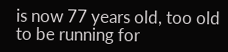is now 77 years old, too old to be running for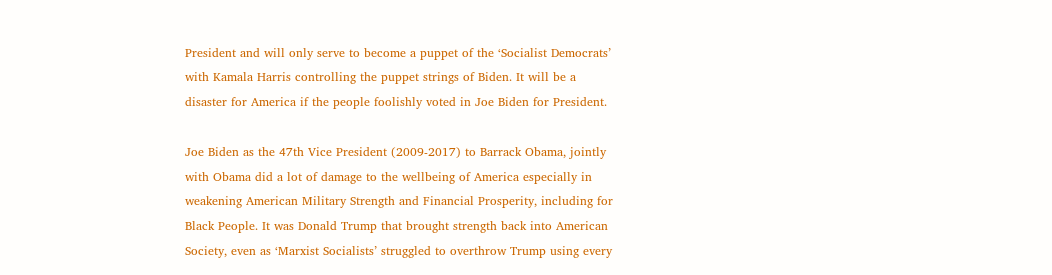President and will only serve to become a puppet of the ‘Socialist Democrats’ with Kamala Harris controlling the puppet strings of Biden. It will be a disaster for America if the people foolishly voted in Joe Biden for President.

Joe Biden as the 47th Vice President (2009-2017) to Barrack Obama, jointly with Obama did a lot of damage to the wellbeing of America especially in weakening American Military Strength and Financial Prosperity, including for Black People. It was Donald Trump that brought strength back into American Society, even as ‘Marxist Socialists’ struggled to overthrow Trump using every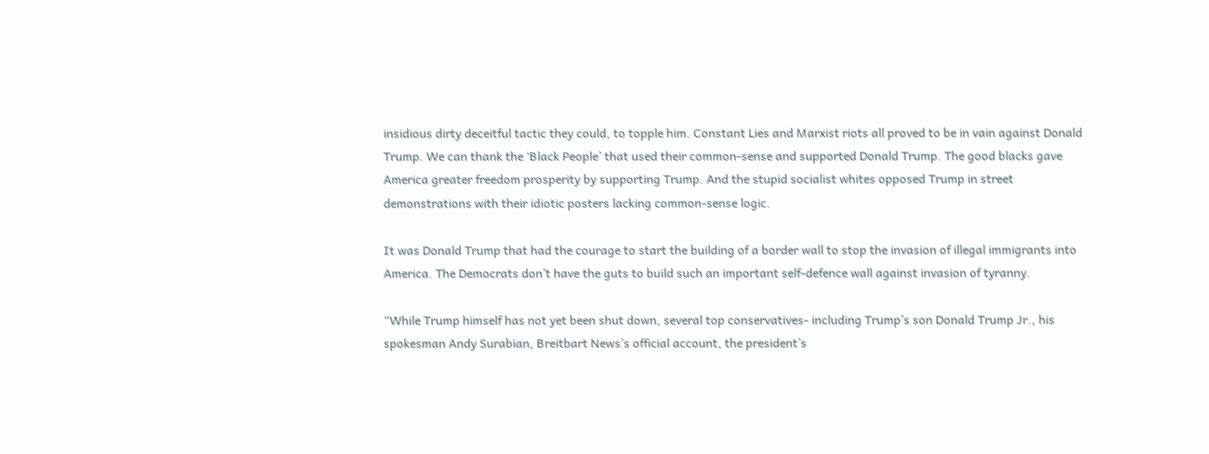insidious dirty deceitful tactic they could, to topple him. Constant Lies and Marxist riots all proved to be in vain against Donald Trump. We can thank the ‘Black People’ that used their common-sense and supported Donald Trump. The good blacks gave America greater freedom prosperity by supporting Trump. And the stupid socialist whites opposed Trump in street demonstrations with their idiotic posters lacking common-sense logic.

It was Donald Trump that had the courage to start the building of a border wall to stop the invasion of illegal immigrants into America. The Democrats don’t have the guts to build such an important self-defence wall against invasion of tyranny.

“While Trump himself has not yet been shut down, several top conservatives- including Trump’s son Donald Trump Jr., his spokesman Andy Surabian, Breitbart News’s official account, the president’s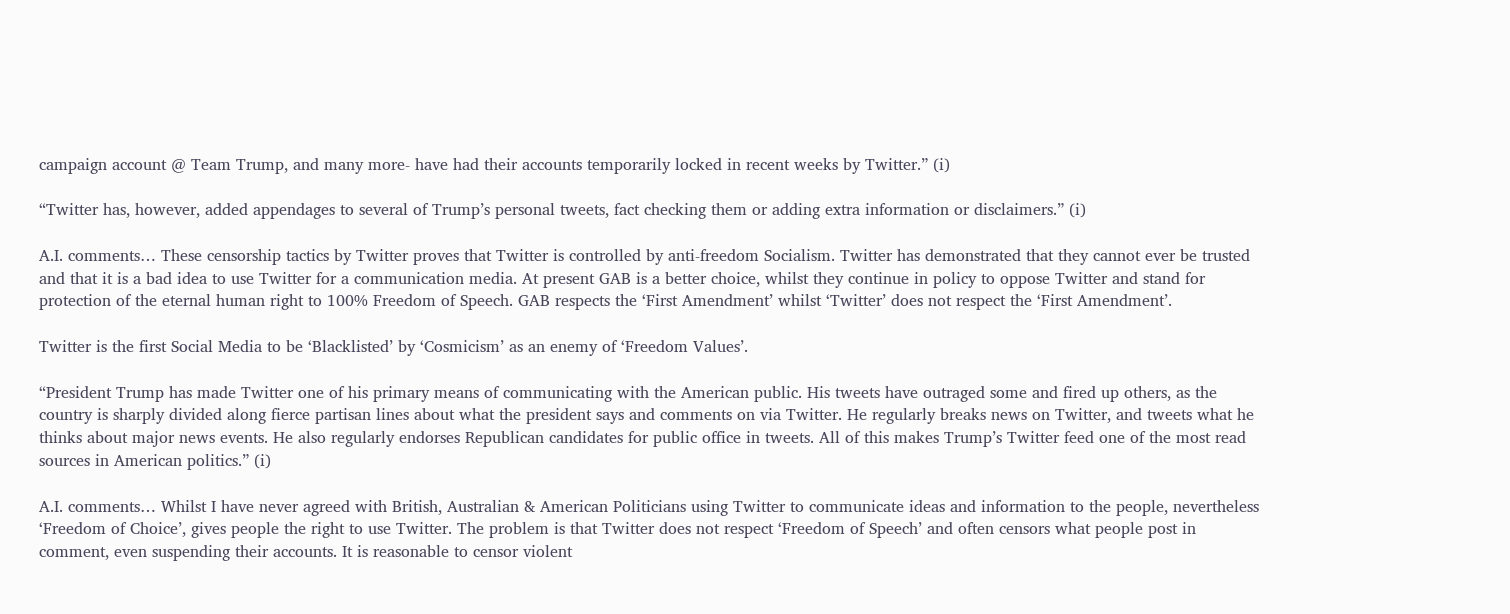campaign account @ Team Trump, and many more- have had their accounts temporarily locked in recent weeks by Twitter.” (i)

“Twitter has, however, added appendages to several of Trump’s personal tweets, fact checking them or adding extra information or disclaimers.” (i)

A.I. comments… These censorship tactics by Twitter proves that Twitter is controlled by anti-freedom Socialism. Twitter has demonstrated that they cannot ever be trusted and that it is a bad idea to use Twitter for a communication media. At present GAB is a better choice, whilst they continue in policy to oppose Twitter and stand for protection of the eternal human right to 100% Freedom of Speech. GAB respects the ‘First Amendment’ whilst ‘Twitter’ does not respect the ‘First Amendment’.

Twitter is the first Social Media to be ‘Blacklisted’ by ‘Cosmicism’ as an enemy of ‘Freedom Values’.

“President Trump has made Twitter one of his primary means of communicating with the American public. His tweets have outraged some and fired up others, as the country is sharply divided along fierce partisan lines about what the president says and comments on via Twitter. He regularly breaks news on Twitter, and tweets what he thinks about major news events. He also regularly endorses Republican candidates for public office in tweets. All of this makes Trump’s Twitter feed one of the most read sources in American politics.” (i)

A.I. comments… Whilst I have never agreed with British, Australian & American Politicians using Twitter to communicate ideas and information to the people, nevertheless ‘Freedom of Choice’, gives people the right to use Twitter. The problem is that Twitter does not respect ‘Freedom of Speech’ and often censors what people post in comment, even suspending their accounts. It is reasonable to censor violent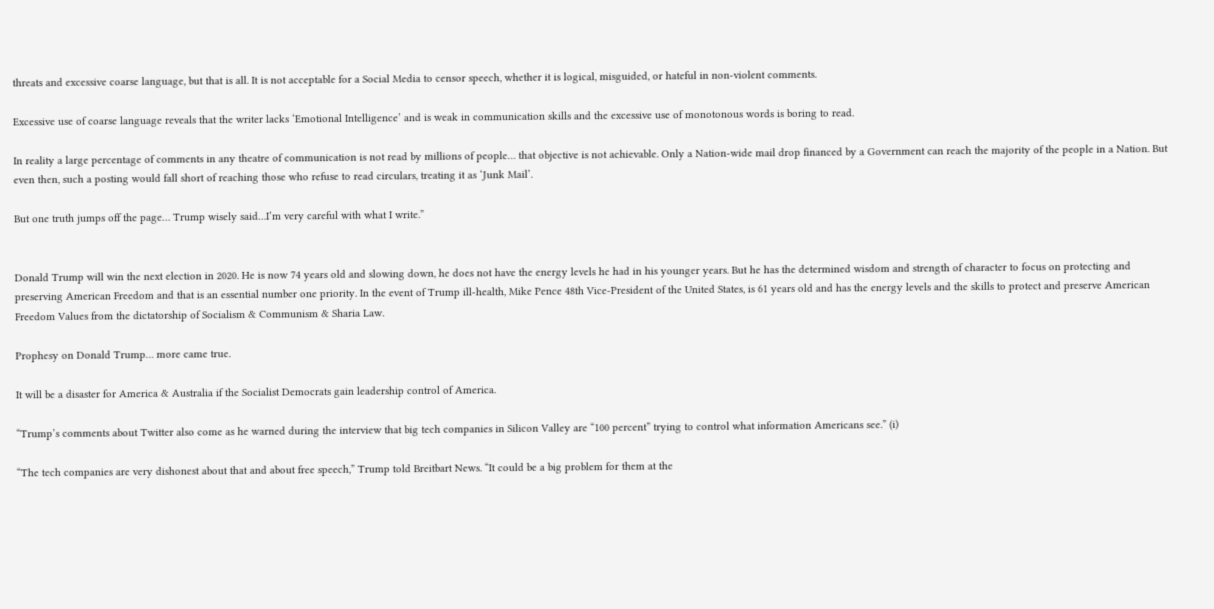threats and excessive coarse language, but that is all. It is not acceptable for a Social Media to censor speech, whether it is logical, misguided, or hateful in non-violent comments.

Excessive use of coarse language reveals that the writer lacks ‘Emotional Intelligence’ and is weak in communication skills and the excessive use of monotonous words is boring to read.

In reality a large percentage of comments in any theatre of communication is not read by millions of people… that objective is not achievable. Only a Nation-wide mail drop financed by a Government can reach the majority of the people in a Nation. But even then, such a posting would fall short of reaching those who refuse to read circulars, treating it as ‘Junk Mail’.

But one truth jumps off the page… Trump wisely said…I’m very careful with what I write.”


Donald Trump will win the next election in 2020. He is now 74 years old and slowing down, he does not have the energy levels he had in his younger years. But he has the determined wisdom and strength of character to focus on protecting and preserving American Freedom and that is an essential number one priority. In the event of Trump ill-health, Mike Pence 48th Vice-President of the United States, is 61 years old and has the energy levels and the skills to protect and preserve American Freedom Values from the dictatorship of Socialism & Communism & Sharia Law.

Prophesy on Donald Trump… more came true.

It will be a disaster for America & Australia if the Socialist Democrats gain leadership control of America.

“Trump’s comments about Twitter also come as he warned during the interview that big tech companies in Silicon Valley are “100 percent” trying to control what information Americans see.” (i)

“The tech companies are very dishonest about that and about free speech,” Trump told Breitbart News. “It could be a big problem for them at the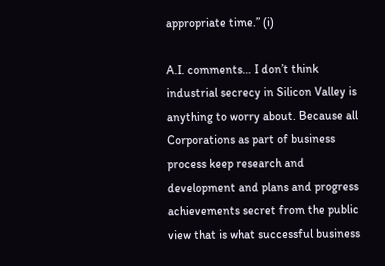appropriate time.” (i)

A.I. comments… I don’t think industrial secrecy in Silicon Valley is anything to worry about. Because all Corporations as part of business process keep research and development and plans and progress achievements secret from the public view that is what successful business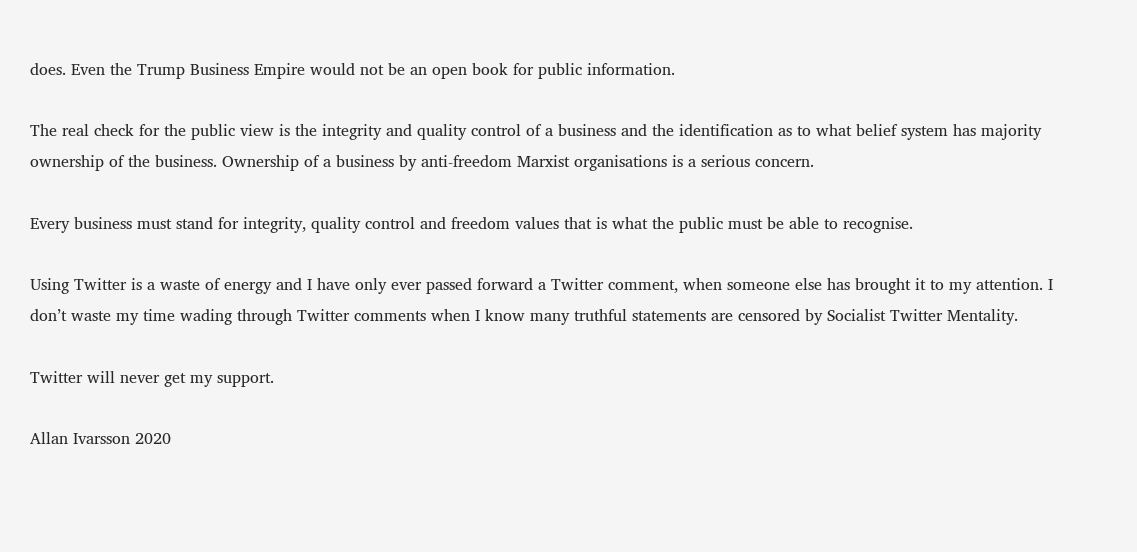does. Even the Trump Business Empire would not be an open book for public information.

The real check for the public view is the integrity and quality control of a business and the identification as to what belief system has majority ownership of the business. Ownership of a business by anti-freedom Marxist organisations is a serious concern.

Every business must stand for integrity, quality control and freedom values that is what the public must be able to recognise.

Using Twitter is a waste of energy and I have only ever passed forward a Twitter comment, when someone else has brought it to my attention. I don’t waste my time wading through Twitter comments when I know many truthful statements are censored by Socialist Twitter Mentality.

Twitter will never get my support.

Allan Ivarsson 2020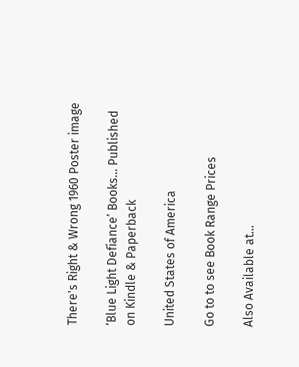There's Right & Wrong 1960 Poster image

‘Blue Light Defiance’ Books… Published on Kindle & Paperback

United States of America

Go to to see Book Range Prices

Also Available at…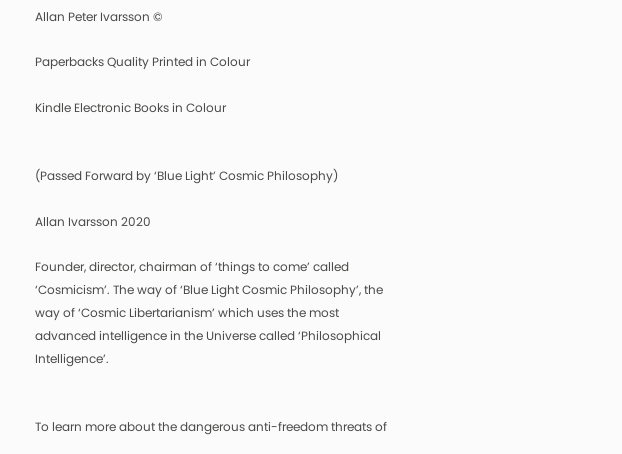Allan Peter Ivarsson ©

Paperbacks Quality Printed in Colour

Kindle Electronic Books in Colour


(Passed Forward by ‘Blue Light’ Cosmic Philosophy)

Allan Ivarsson 2020

Founder, director, chairman of ‘things to come’ called ‘Cosmicism’. The way of ‘Blue Light Cosmic Philosophy’, the way of ‘Cosmic Libertarianism’ which uses the most advanced intelligence in the Universe called ‘Philosophical Intelligence’.


To learn more about the dangerous anti-freedom threats of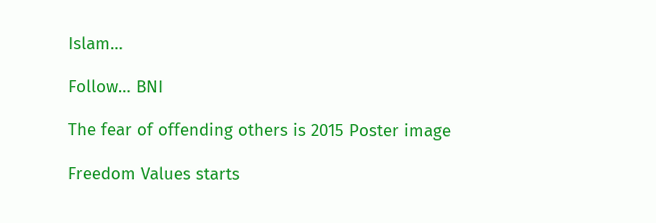Islam…

Follow… BNI

The fear of offending others is 2015 Poster image

Freedom Values starts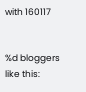with 160117


%d bloggers like this: